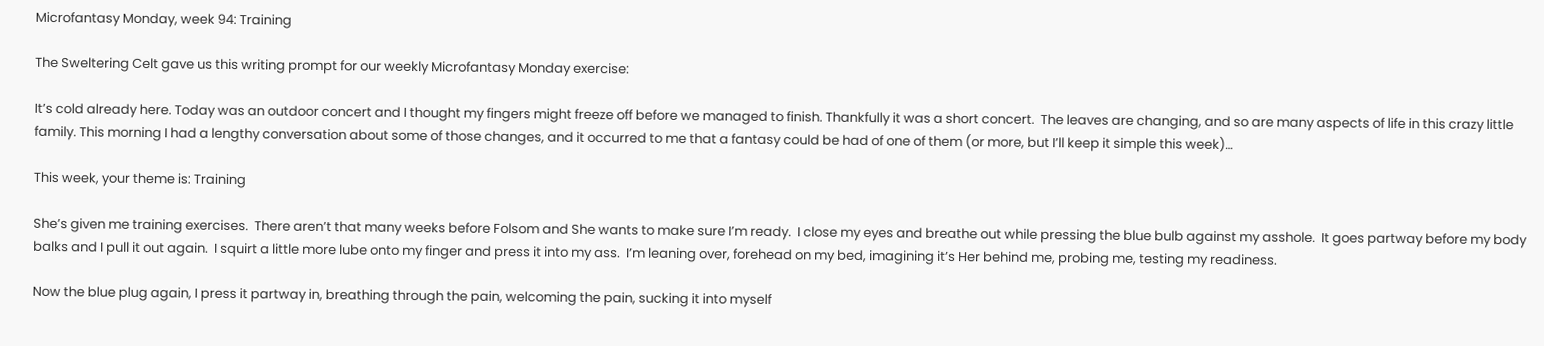Microfantasy Monday, week 94: Training

The Sweltering Celt gave us this writing prompt for our weekly Microfantasy Monday exercise:

It’s cold already here. Today was an outdoor concert and I thought my fingers might freeze off before we managed to finish. Thankfully it was a short concert.  The leaves are changing, and so are many aspects of life in this crazy little family. This morning I had a lengthy conversation about some of those changes, and it occurred to me that a fantasy could be had of one of them (or more, but I’ll keep it simple this week)…

This week, your theme is: Training

She’s given me training exercises.  There aren’t that many weeks before Folsom and She wants to make sure I’m ready.  I close my eyes and breathe out while pressing the blue bulb against my asshole.  It goes partway before my body balks and I pull it out again.  I squirt a little more lube onto my finger and press it into my ass.  I’m leaning over, forehead on my bed, imagining it’s Her behind me, probing me, testing my readiness.

Now the blue plug again, I press it partway in, breathing through the pain, welcoming the pain, sucking it into myself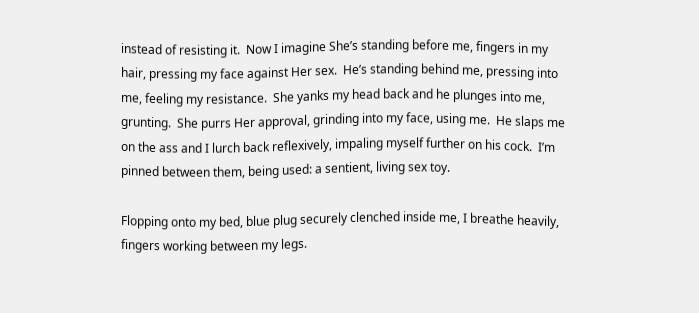instead of resisting it.  Now I imagine She’s standing before me, fingers in my hair, pressing my face against Her sex.  He’s standing behind me, pressing into me, feeling my resistance.  She yanks my head back and he plunges into me, grunting.  She purrs Her approval, grinding into my face, using me.  He slaps me on the ass and I lurch back reflexively, impaling myself further on his cock.  I’m pinned between them, being used: a sentient, living sex toy.

Flopping onto my bed, blue plug securely clenched inside me, I breathe heavily, fingers working between my legs.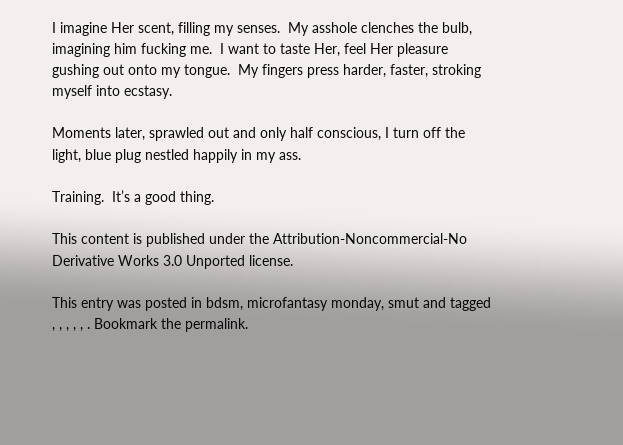I imagine Her scent, filling my senses.  My asshole clenches the bulb, imagining him fucking me.  I want to taste Her, feel Her pleasure gushing out onto my tongue.  My fingers press harder, faster, stroking myself into ecstasy.

Moments later, sprawled out and only half conscious, I turn off the light, blue plug nestled happily in my ass.

Training.  It’s a good thing.

This content is published under the Attribution-Noncommercial-No Derivative Works 3.0 Unported license.

This entry was posted in bdsm, microfantasy monday, smut and tagged , , , , , . Bookmark the permalink.